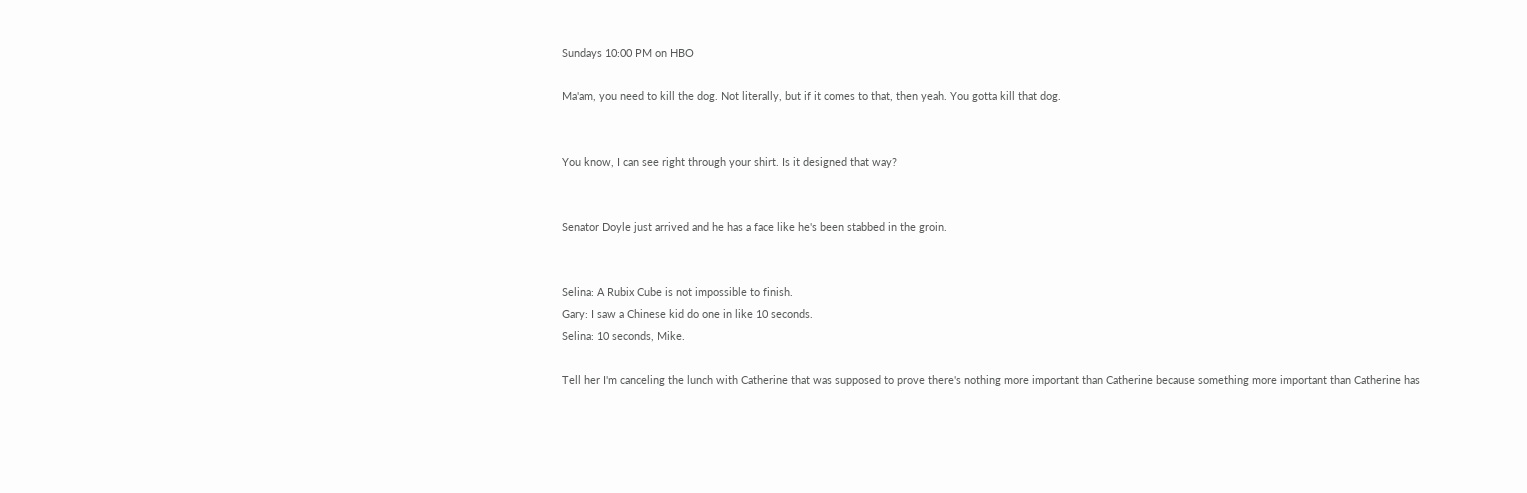Sundays 10:00 PM on HBO

Ma'am, you need to kill the dog. Not literally, but if it comes to that, then yeah. You gotta kill that dog.


You know, I can see right through your shirt. Is it designed that way?


Senator Doyle just arrived and he has a face like he's been stabbed in the groin.


Selina: A Rubix Cube is not impossible to finish.
Gary: I saw a Chinese kid do one in like 10 seconds.
Selina: 10 seconds, Mike.

Tell her I'm canceling the lunch with Catherine that was supposed to prove there's nothing more important than Catherine because something more important than Catherine has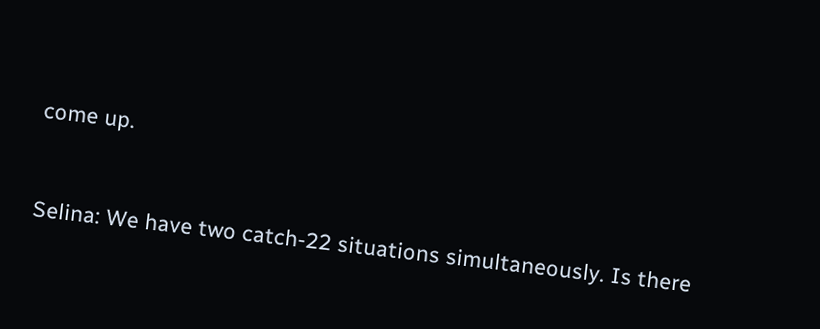come up.


Selina: We have two catch-22 situations simultaneously. Is there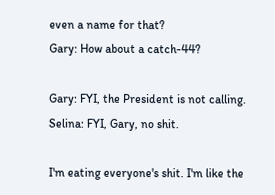even a name for that?
Gary: How about a catch-44?

Gary: FYI, the President is not calling.
Selina: FYI, Gary, no shit.

I'm eating everyone's shit. I'm like the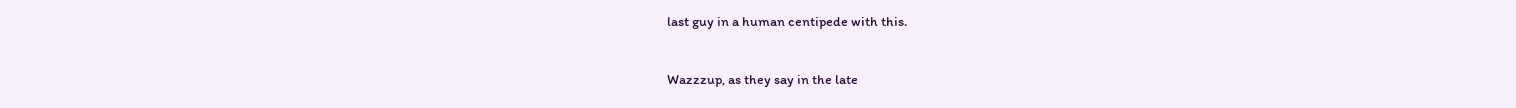last guy in a human centipede with this.


Wazzzup, as they say in the late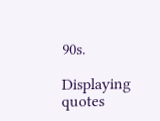90s.

Displaying quotes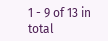1 - 9 of 13 in total